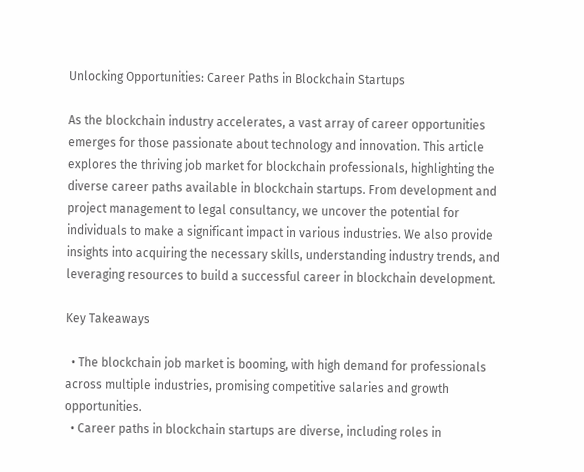Unlocking Opportunities: Career Paths in Blockchain Startups

As the blockchain industry accelerates, a vast array of career opportunities emerges for those passionate about technology and innovation. This article explores the thriving job market for blockchain professionals, highlighting the diverse career paths available in blockchain startups. From development and project management to legal consultancy, we uncover the potential for individuals to make a significant impact in various industries. We also provide insights into acquiring the necessary skills, understanding industry trends, and leveraging resources to build a successful career in blockchain development.

Key Takeaways

  • The blockchain job market is booming, with high demand for professionals across multiple industries, promising competitive salaries and growth opportunities.
  • Career paths in blockchain startups are diverse, including roles in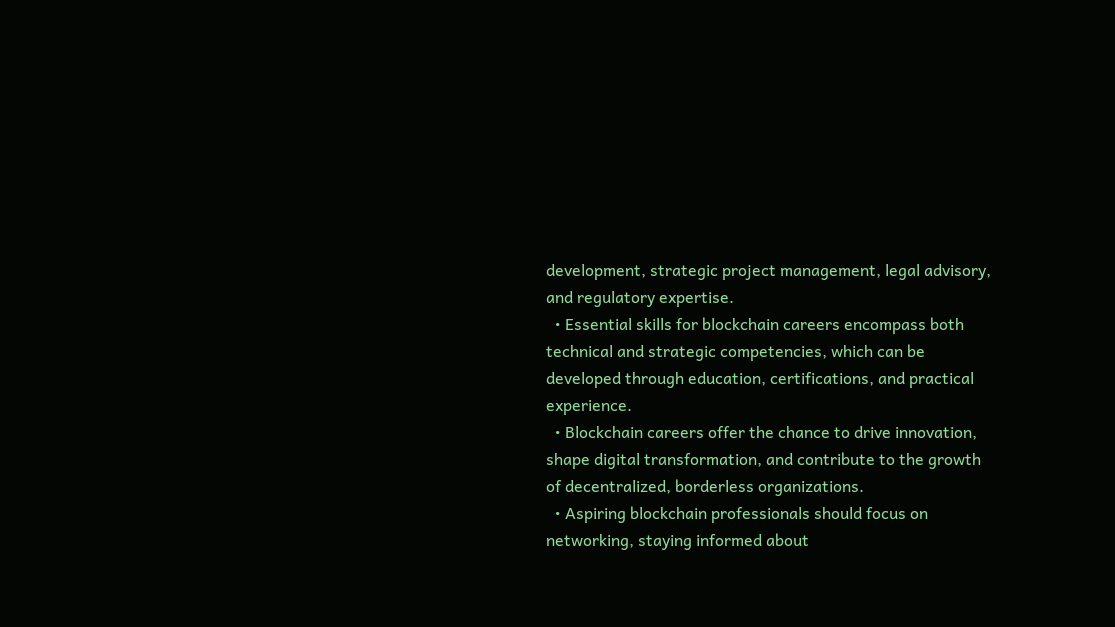development, strategic project management, legal advisory, and regulatory expertise.
  • Essential skills for blockchain careers encompass both technical and strategic competencies, which can be developed through education, certifications, and practical experience.
  • Blockchain careers offer the chance to drive innovation, shape digital transformation, and contribute to the growth of decentralized, borderless organizations.
  • Aspiring blockchain professionals should focus on networking, staying informed about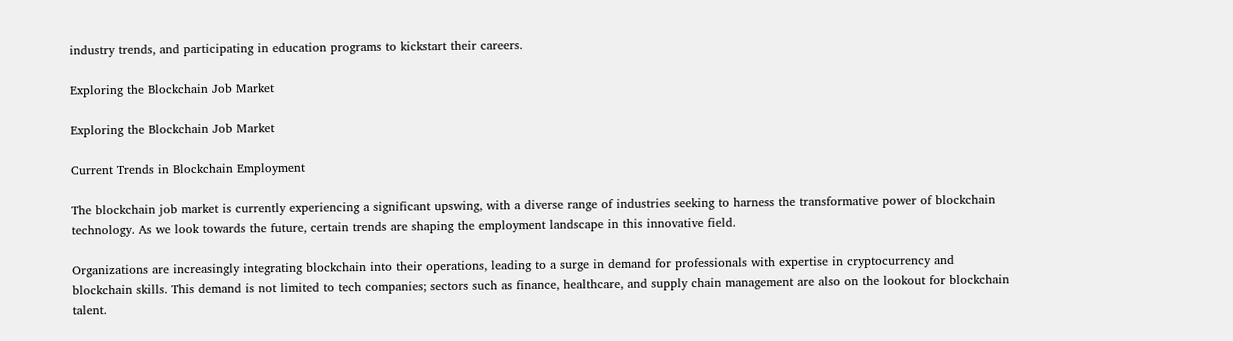industry trends, and participating in education programs to kickstart their careers.

Exploring the Blockchain Job Market

Exploring the Blockchain Job Market

Current Trends in Blockchain Employment

The blockchain job market is currently experiencing a significant upswing, with a diverse range of industries seeking to harness the transformative power of blockchain technology. As we look towards the future, certain trends are shaping the employment landscape in this innovative field.

Organizations are increasingly integrating blockchain into their operations, leading to a surge in demand for professionals with expertise in cryptocurrency and blockchain skills. This demand is not limited to tech companies; sectors such as finance, healthcare, and supply chain management are also on the lookout for blockchain talent.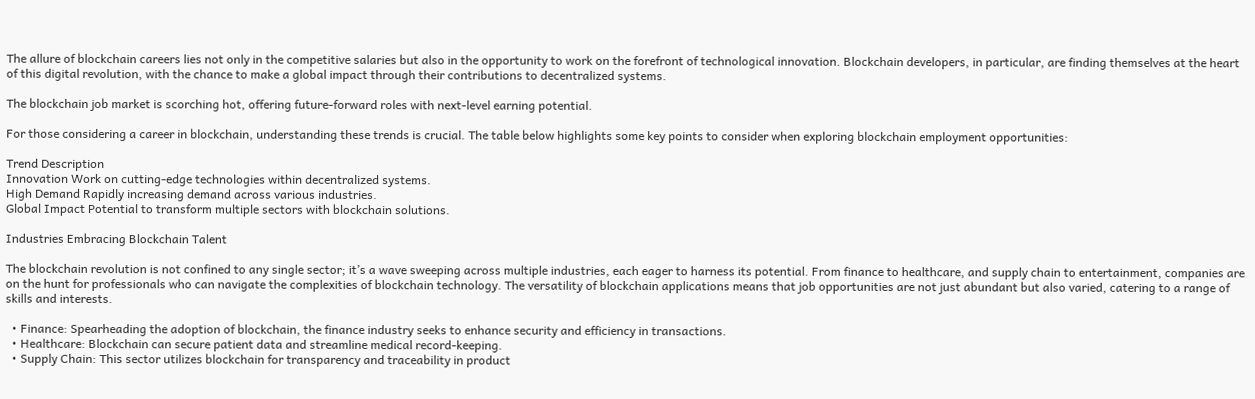The allure of blockchain careers lies not only in the competitive salaries but also in the opportunity to work on the forefront of technological innovation. Blockchain developers, in particular, are finding themselves at the heart of this digital revolution, with the chance to make a global impact through their contributions to decentralized systems.

The blockchain job market is scorching hot, offering future-forward roles with next-level earning potential.

For those considering a career in blockchain, understanding these trends is crucial. The table below highlights some key points to consider when exploring blockchain employment opportunities:

Trend Description
Innovation Work on cutting-edge technologies within decentralized systems.
High Demand Rapidly increasing demand across various industries.
Global Impact Potential to transform multiple sectors with blockchain solutions.

Industries Embracing Blockchain Talent

The blockchain revolution is not confined to any single sector; it’s a wave sweeping across multiple industries, each eager to harness its potential. From finance to healthcare, and supply chain to entertainment, companies are on the hunt for professionals who can navigate the complexities of blockchain technology. The versatility of blockchain applications means that job opportunities are not just abundant but also varied, catering to a range of skills and interests.

  • Finance: Spearheading the adoption of blockchain, the finance industry seeks to enhance security and efficiency in transactions.
  • Healthcare: Blockchain can secure patient data and streamline medical record-keeping.
  • Supply Chain: This sector utilizes blockchain for transparency and traceability in product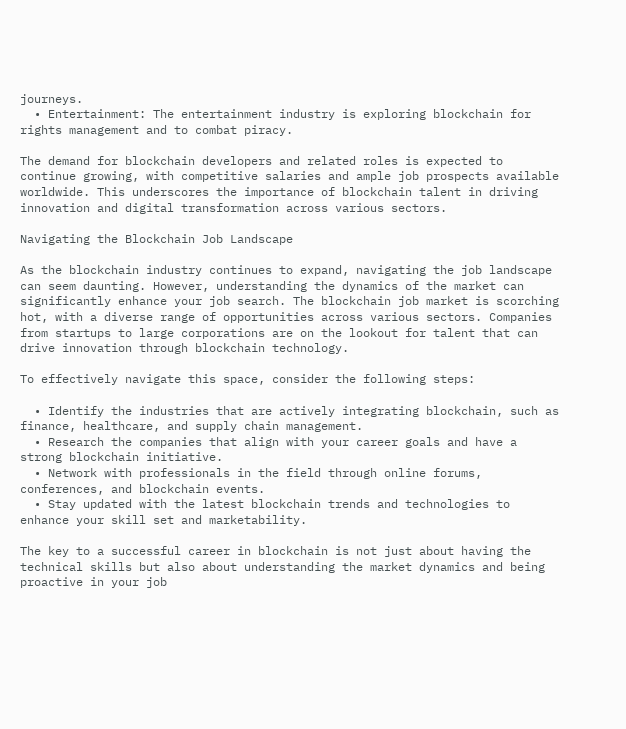journeys.
  • Entertainment: The entertainment industry is exploring blockchain for rights management and to combat piracy.

The demand for blockchain developers and related roles is expected to continue growing, with competitive salaries and ample job prospects available worldwide. This underscores the importance of blockchain talent in driving innovation and digital transformation across various sectors.

Navigating the Blockchain Job Landscape

As the blockchain industry continues to expand, navigating the job landscape can seem daunting. However, understanding the dynamics of the market can significantly enhance your job search. The blockchain job market is scorching hot, with a diverse range of opportunities across various sectors. Companies from startups to large corporations are on the lookout for talent that can drive innovation through blockchain technology.

To effectively navigate this space, consider the following steps:

  • Identify the industries that are actively integrating blockchain, such as finance, healthcare, and supply chain management.
  • Research the companies that align with your career goals and have a strong blockchain initiative.
  • Network with professionals in the field through online forums, conferences, and blockchain events.
  • Stay updated with the latest blockchain trends and technologies to enhance your skill set and marketability.

The key to a successful career in blockchain is not just about having the technical skills but also about understanding the market dynamics and being proactive in your job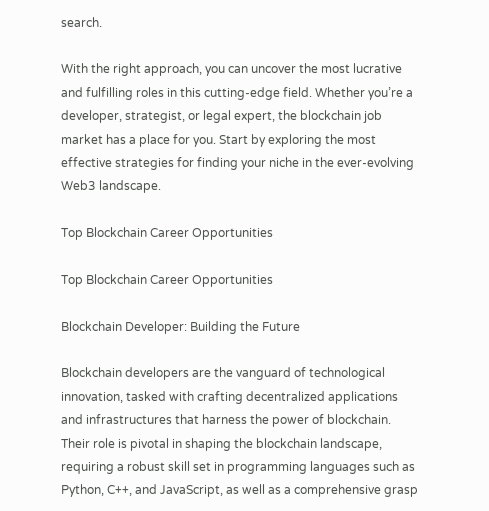search.

With the right approach, you can uncover the most lucrative and fulfilling roles in this cutting-edge field. Whether you’re a developer, strategist, or legal expert, the blockchain job market has a place for you. Start by exploring the most effective strategies for finding your niche in the ever-evolving Web3 landscape.

Top Blockchain Career Opportunities

Top Blockchain Career Opportunities

Blockchain Developer: Building the Future

Blockchain developers are the vanguard of technological innovation, tasked with crafting decentralized applications and infrastructures that harness the power of blockchain. Their role is pivotal in shaping the blockchain landscape, requiring a robust skill set in programming languages such as Python, C++, and JavaScript, as well as a comprehensive grasp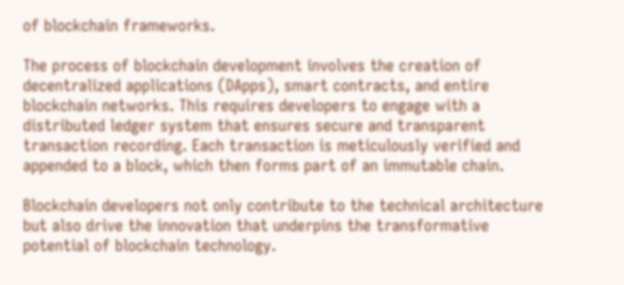of blockchain frameworks.

The process of blockchain development involves the creation of decentralized applications (DApps), smart contracts, and entire blockchain networks. This requires developers to engage with a distributed ledger system that ensures secure and transparent transaction recording. Each transaction is meticulously verified and appended to a block, which then forms part of an immutable chain.

Blockchain developers not only contribute to the technical architecture but also drive the innovation that underpins the transformative potential of blockchain technology.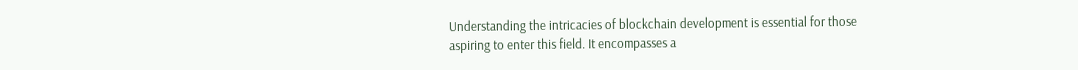Understanding the intricacies of blockchain development is essential for those aspiring to enter this field. It encompasses a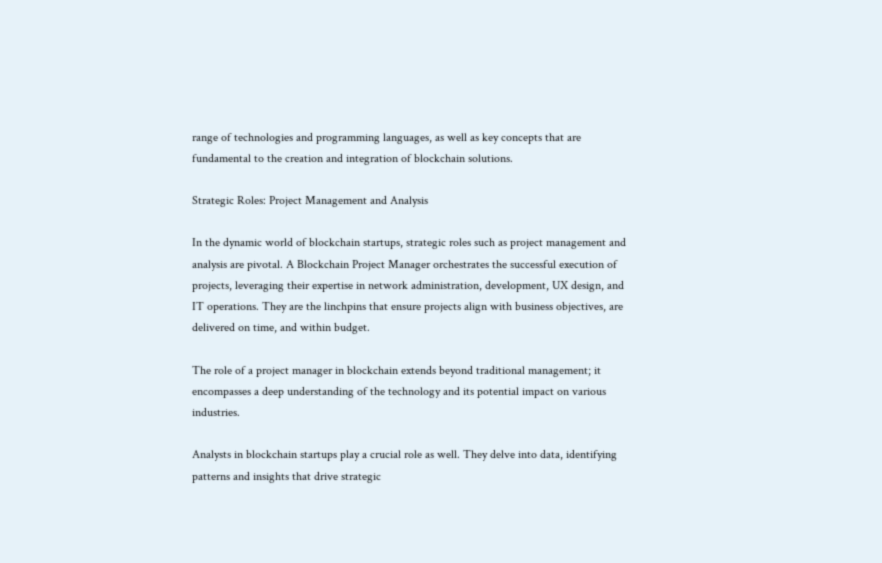range of technologies and programming languages, as well as key concepts that are fundamental to the creation and integration of blockchain solutions.

Strategic Roles: Project Management and Analysis

In the dynamic world of blockchain startups, strategic roles such as project management and analysis are pivotal. A Blockchain Project Manager orchestrates the successful execution of projects, leveraging their expertise in network administration, development, UX design, and IT operations. They are the linchpins that ensure projects align with business objectives, are delivered on time, and within budget.

The role of a project manager in blockchain extends beyond traditional management; it encompasses a deep understanding of the technology and its potential impact on various industries.

Analysts in blockchain startups play a crucial role as well. They delve into data, identifying patterns and insights that drive strategic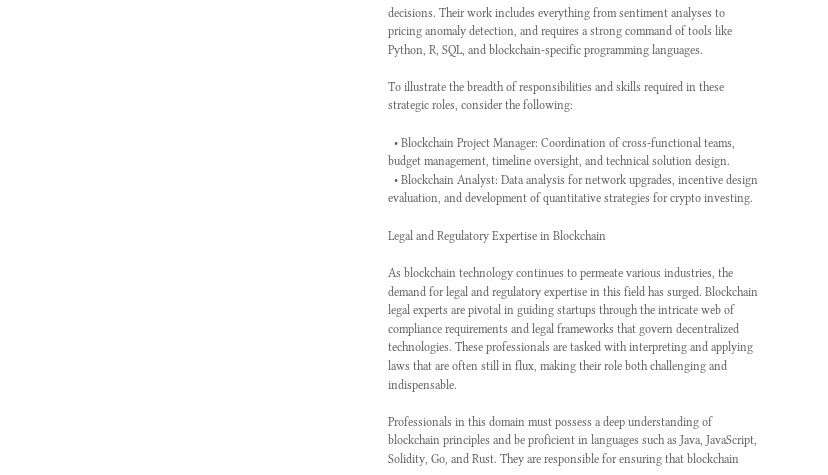decisions. Their work includes everything from sentiment analyses to pricing anomaly detection, and requires a strong command of tools like Python, R, SQL, and blockchain-specific programming languages.

To illustrate the breadth of responsibilities and skills required in these strategic roles, consider the following:

  • Blockchain Project Manager: Coordination of cross-functional teams, budget management, timeline oversight, and technical solution design.
  • Blockchain Analyst: Data analysis for network upgrades, incentive design evaluation, and development of quantitative strategies for crypto investing.

Legal and Regulatory Expertise in Blockchain

As blockchain technology continues to permeate various industries, the demand for legal and regulatory expertise in this field has surged. Blockchain legal experts are pivotal in guiding startups through the intricate web of compliance requirements and legal frameworks that govern decentralized technologies. These professionals are tasked with interpreting and applying laws that are often still in flux, making their role both challenging and indispensable.

Professionals in this domain must possess a deep understanding of blockchain principles and be proficient in languages such as Java, JavaScript, Solidity, Go, and Rust. They are responsible for ensuring that blockchain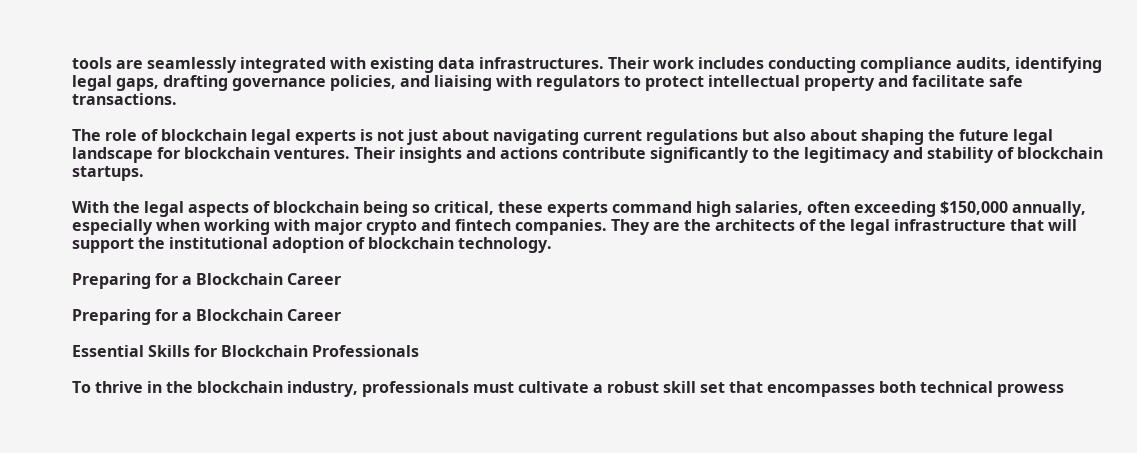tools are seamlessly integrated with existing data infrastructures. Their work includes conducting compliance audits, identifying legal gaps, drafting governance policies, and liaising with regulators to protect intellectual property and facilitate safe transactions.

The role of blockchain legal experts is not just about navigating current regulations but also about shaping the future legal landscape for blockchain ventures. Their insights and actions contribute significantly to the legitimacy and stability of blockchain startups.

With the legal aspects of blockchain being so critical, these experts command high salaries, often exceeding $150,000 annually, especially when working with major crypto and fintech companies. They are the architects of the legal infrastructure that will support the institutional adoption of blockchain technology.

Preparing for a Blockchain Career

Preparing for a Blockchain Career

Essential Skills for Blockchain Professionals

To thrive in the blockchain industry, professionals must cultivate a robust skill set that encompasses both technical prowess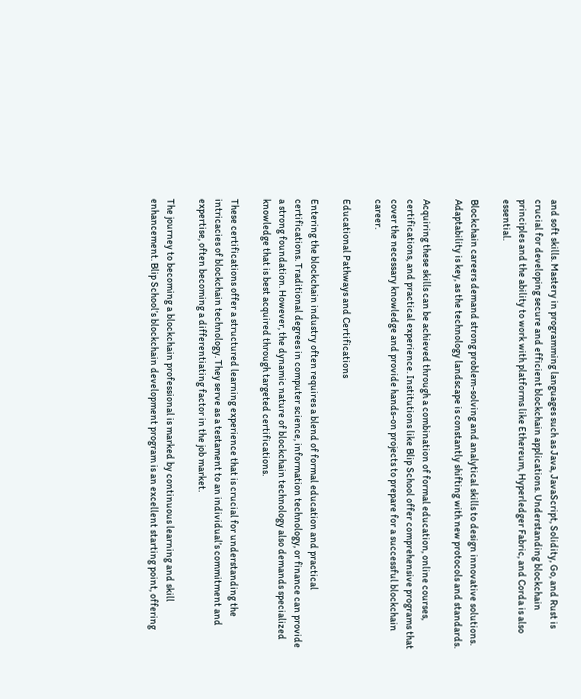and soft skills. Mastery in programming languages such as Java, JavaScript, Solidity, Go, and Rust is crucial for developing secure and efficient blockchain applications. Understanding blockchain principles and the ability to work with platforms like Ethereum, Hyperledger Fabric, and Corda is also essential.

Blockchain careers demand strong problem-solving and analytical skills to design innovative solutions. Adaptability is key, as the technology landscape is constantly shifting with new protocols and standards.

Acquiring these skills can be achieved through a combination of formal education, online courses, certifications, and practical experience. Institutions like Blip School offer comprehensive programs that cover the necessary knowledge and provide hands-on projects to prepare for a successful blockchain career.

Educational Pathways and Certifications

Entering the blockchain industry often requires a blend of formal education and practical certifications. Traditional degrees in computer science, information technology, or finance can provide a strong foundation. However, the dynamic nature of blockchain technology also demands specialized knowledge that is best acquired through targeted certifications.

These certifications offer a structured learning experience that is crucial for understanding the intricacies of blockchain technology. They serve as a testament to an individual’s commitment and expertise, often becoming a differentiating factor in the job market.

The journey to becoming a blockchain professional is marked by continuous learning and skill enhancement. Blip School’s blockchain development program is an excellent starting point, offering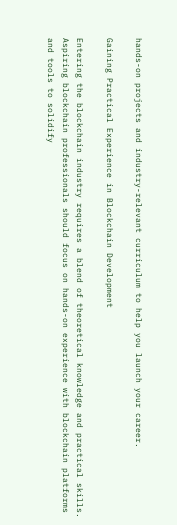hands-on projects and industry-relevant curriculum to help you launch your career.

Gaining Practical Experience in Blockchain Development

Entering the blockchain industry requires a blend of theoretical knowledge and practical skills. Aspiring blockchain professionals should focus on hands-on experience with blockchain platforms and tools to solidify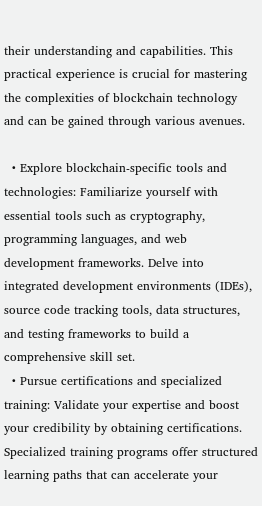their understanding and capabilities. This practical experience is crucial for mastering the complexities of blockchain technology and can be gained through various avenues.

  • Explore blockchain-specific tools and technologies: Familiarize yourself with essential tools such as cryptography, programming languages, and web development frameworks. Delve into integrated development environments (IDEs), source code tracking tools, data structures, and testing frameworks to build a comprehensive skill set.
  • Pursue certifications and specialized training: Validate your expertise and boost your credibility by obtaining certifications. Specialized training programs offer structured learning paths that can accelerate your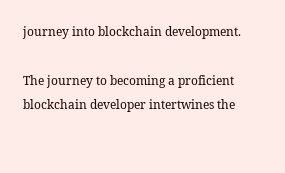journey into blockchain development.

The journey to becoming a proficient blockchain developer intertwines the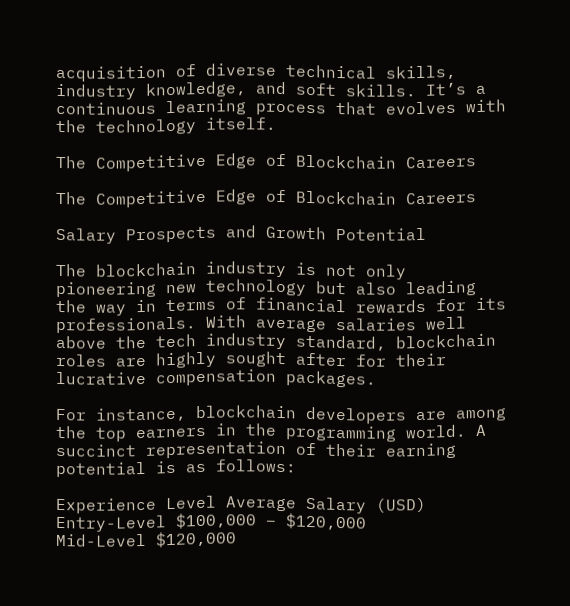acquisition of diverse technical skills, industry knowledge, and soft skills. It’s a continuous learning process that evolves with the technology itself.

The Competitive Edge of Blockchain Careers

The Competitive Edge of Blockchain Careers

Salary Prospects and Growth Potential

The blockchain industry is not only pioneering new technology but also leading the way in terms of financial rewards for its professionals. With average salaries well above the tech industry standard, blockchain roles are highly sought after for their lucrative compensation packages.

For instance, blockchain developers are among the top earners in the programming world. A succinct representation of their earning potential is as follows:

Experience Level Average Salary (USD)
Entry-Level $100,000 – $120,000
Mid-Level $120,000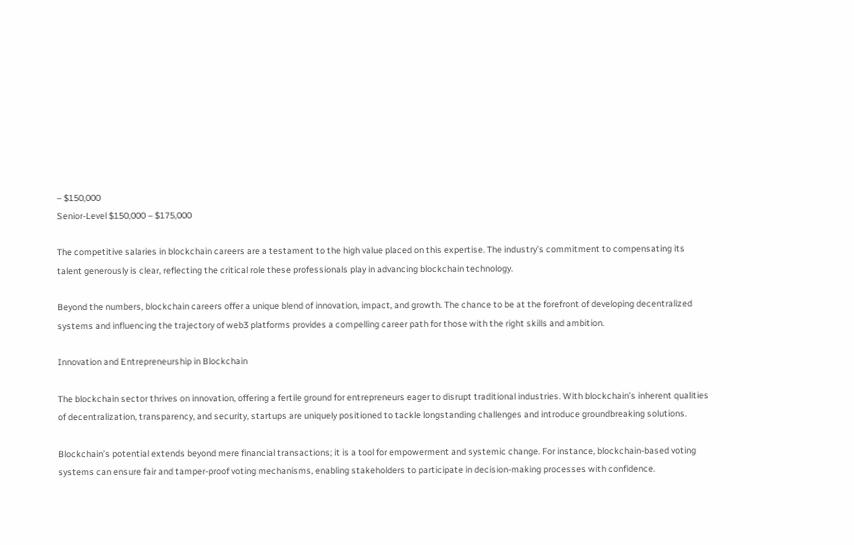– $150,000
Senior-Level $150,000 – $175,000

The competitive salaries in blockchain careers are a testament to the high value placed on this expertise. The industry’s commitment to compensating its talent generously is clear, reflecting the critical role these professionals play in advancing blockchain technology.

Beyond the numbers, blockchain careers offer a unique blend of innovation, impact, and growth. The chance to be at the forefront of developing decentralized systems and influencing the trajectory of web3 platforms provides a compelling career path for those with the right skills and ambition.

Innovation and Entrepreneurship in Blockchain

The blockchain sector thrives on innovation, offering a fertile ground for entrepreneurs eager to disrupt traditional industries. With blockchain’s inherent qualities of decentralization, transparency, and security, startups are uniquely positioned to tackle longstanding challenges and introduce groundbreaking solutions.

Blockchain’s potential extends beyond mere financial transactions; it is a tool for empowerment and systemic change. For instance, blockchain-based voting systems can ensure fair and tamper-proof voting mechanisms, enabling stakeholders to participate in decision-making processes with confidence.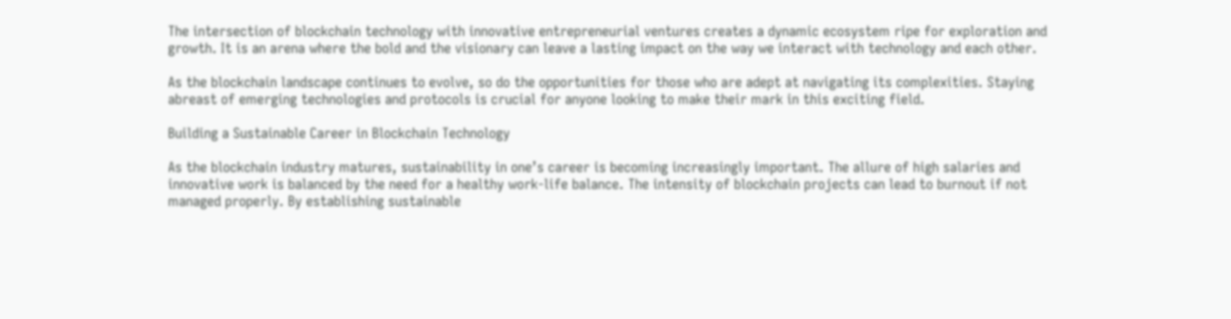The intersection of blockchain technology with innovative entrepreneurial ventures creates a dynamic ecosystem ripe for exploration and growth. It is an arena where the bold and the visionary can leave a lasting impact on the way we interact with technology and each other.

As the blockchain landscape continues to evolve, so do the opportunities for those who are adept at navigating its complexities. Staying abreast of emerging technologies and protocols is crucial for anyone looking to make their mark in this exciting field.

Building a Sustainable Career in Blockchain Technology

As the blockchain industry matures, sustainability in one’s career is becoming increasingly important. The allure of high salaries and innovative work is balanced by the need for a healthy work-life balance. The intensity of blockchain projects can lead to burnout if not managed properly. By establishing sustainable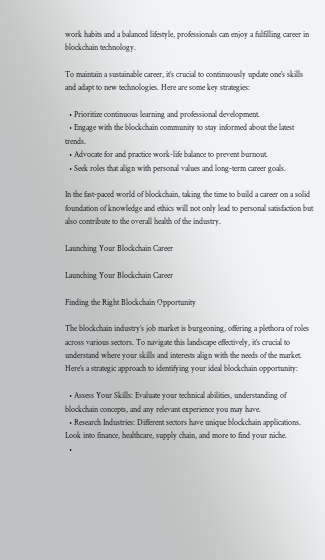work habits and a balanced lifestyle, professionals can enjoy a fulfilling career in blockchain technology.

To maintain a sustainable career, it’s crucial to continuously update one’s skills and adapt to new technologies. Here are some key strategies:

  • Prioritize continuous learning and professional development.
  • Engage with the blockchain community to stay informed about the latest trends.
  • Advocate for and practice work-life balance to prevent burnout.
  • Seek roles that align with personal values and long-term career goals.

In the fast-paced world of blockchain, taking the time to build a career on a solid foundation of knowledge and ethics will not only lead to personal satisfaction but also contribute to the overall health of the industry.

Launching Your Blockchain Career

Launching Your Blockchain Career

Finding the Right Blockchain Opportunity

The blockchain industry’s job market is burgeoning, offering a plethora of roles across various sectors. To navigate this landscape effectively, it’s crucial to understand where your skills and interests align with the needs of the market. Here’s a strategic approach to identifying your ideal blockchain opportunity:

  • Assess Your Skills: Evaluate your technical abilities, understanding of blockchain concepts, and any relevant experience you may have.
  • Research Industries: Different sectors have unique blockchain applications. Look into finance, healthcare, supply chain, and more to find your niche.
  •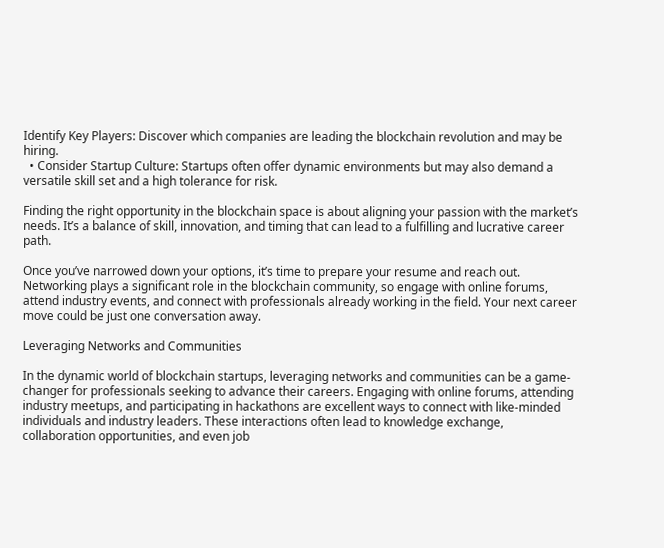Identify Key Players: Discover which companies are leading the blockchain revolution and may be hiring.
  • Consider Startup Culture: Startups often offer dynamic environments but may also demand a versatile skill set and a high tolerance for risk.

Finding the right opportunity in the blockchain space is about aligning your passion with the market’s needs. It’s a balance of skill, innovation, and timing that can lead to a fulfilling and lucrative career path.

Once you’ve narrowed down your options, it’s time to prepare your resume and reach out. Networking plays a significant role in the blockchain community, so engage with online forums, attend industry events, and connect with professionals already working in the field. Your next career move could be just one conversation away.

Leveraging Networks and Communities

In the dynamic world of blockchain startups, leveraging networks and communities can be a game-changer for professionals seeking to advance their careers. Engaging with online forums, attending industry meetups, and participating in hackathons are excellent ways to connect with like-minded individuals and industry leaders. These interactions often lead to knowledge exchange, collaboration opportunities, and even job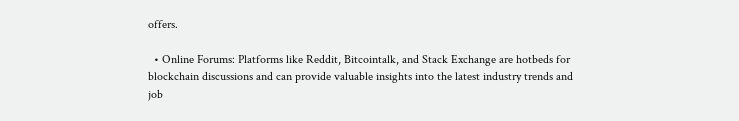offers.

  • Online Forums: Platforms like Reddit, Bitcointalk, and Stack Exchange are hotbeds for blockchain discussions and can provide valuable insights into the latest industry trends and job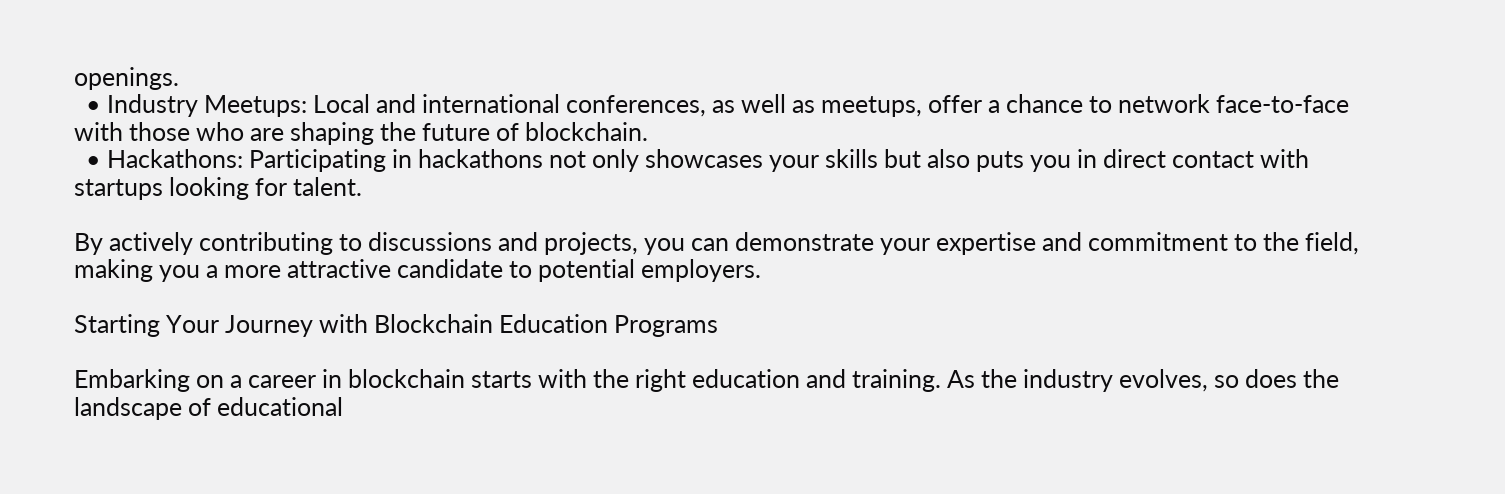openings.
  • Industry Meetups: Local and international conferences, as well as meetups, offer a chance to network face-to-face with those who are shaping the future of blockchain.
  • Hackathons: Participating in hackathons not only showcases your skills but also puts you in direct contact with startups looking for talent.

By actively contributing to discussions and projects, you can demonstrate your expertise and commitment to the field, making you a more attractive candidate to potential employers.

Starting Your Journey with Blockchain Education Programs

Embarking on a career in blockchain starts with the right education and training. As the industry evolves, so does the landscape of educational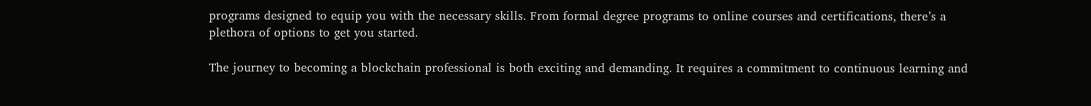programs designed to equip you with the necessary skills. From formal degree programs to online courses and certifications, there’s a plethora of options to get you started.

The journey to becoming a blockchain professional is both exciting and demanding. It requires a commitment to continuous learning and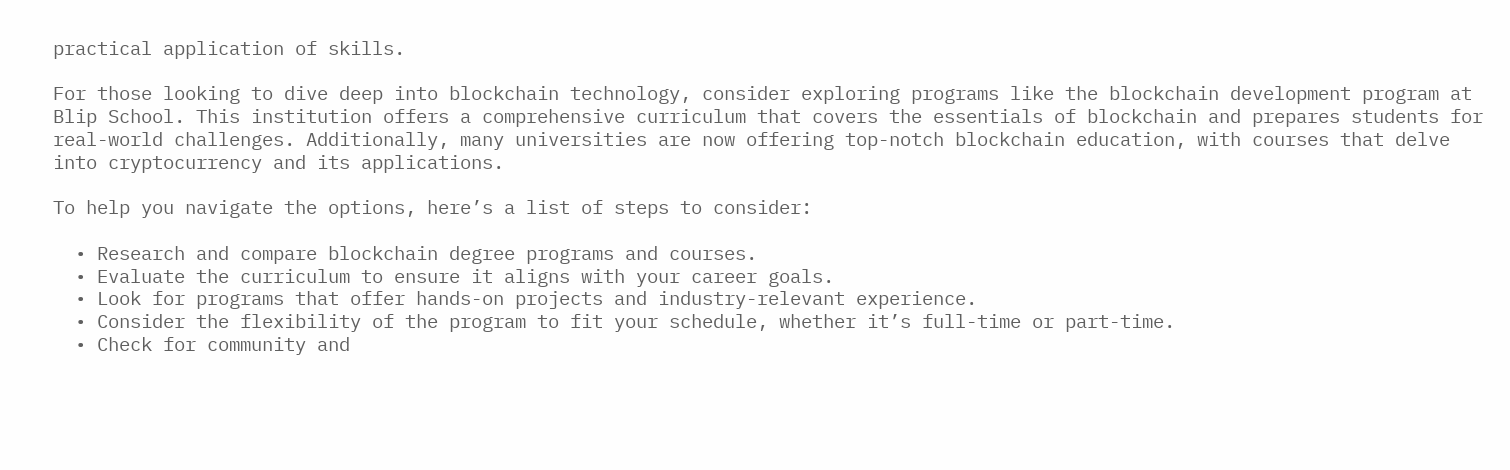practical application of skills.

For those looking to dive deep into blockchain technology, consider exploring programs like the blockchain development program at Blip School. This institution offers a comprehensive curriculum that covers the essentials of blockchain and prepares students for real-world challenges. Additionally, many universities are now offering top-notch blockchain education, with courses that delve into cryptocurrency and its applications.

To help you navigate the options, here’s a list of steps to consider:

  • Research and compare blockchain degree programs and courses.
  • Evaluate the curriculum to ensure it aligns with your career goals.
  • Look for programs that offer hands-on projects and industry-relevant experience.
  • Consider the flexibility of the program to fit your schedule, whether it’s full-time or part-time.
  • Check for community and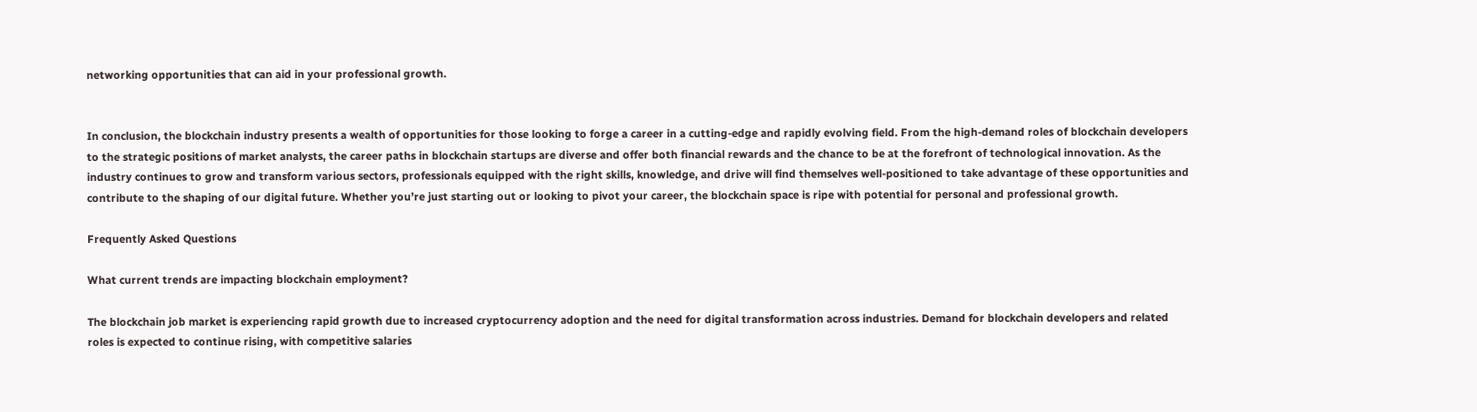networking opportunities that can aid in your professional growth.


In conclusion, the blockchain industry presents a wealth of opportunities for those looking to forge a career in a cutting-edge and rapidly evolving field. From the high-demand roles of blockchain developers to the strategic positions of market analysts, the career paths in blockchain startups are diverse and offer both financial rewards and the chance to be at the forefront of technological innovation. As the industry continues to grow and transform various sectors, professionals equipped with the right skills, knowledge, and drive will find themselves well-positioned to take advantage of these opportunities and contribute to the shaping of our digital future. Whether you’re just starting out or looking to pivot your career, the blockchain space is ripe with potential for personal and professional growth.

Frequently Asked Questions

What current trends are impacting blockchain employment?

The blockchain job market is experiencing rapid growth due to increased cryptocurrency adoption and the need for digital transformation across industries. Demand for blockchain developers and related roles is expected to continue rising, with competitive salaries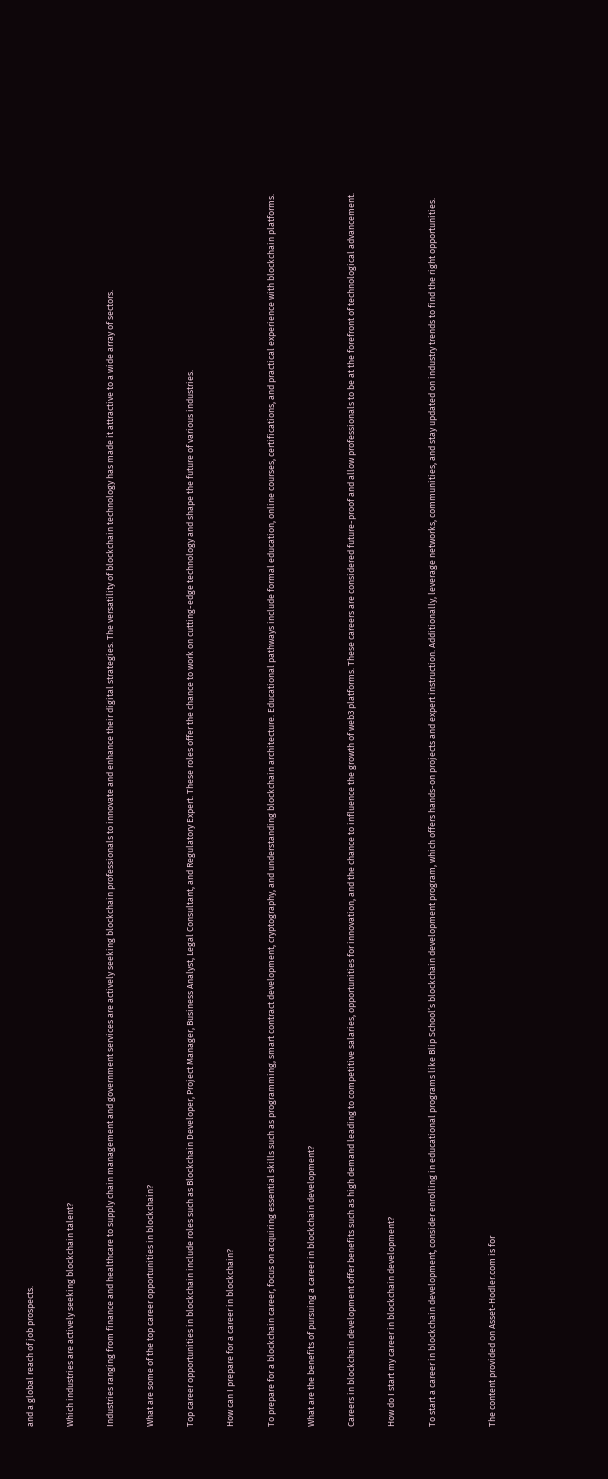and a global reach of job prospects.

Which industries are actively seeking blockchain talent?

Industries ranging from finance and healthcare to supply chain management and government services are actively seeking blockchain professionals to innovate and enhance their digital strategies. The versatility of blockchain technology has made it attractive to a wide array of sectors.

What are some of the top career opportunities in blockchain?

Top career opportunities in blockchain include roles such as Blockchain Developer, Project Manager, Business Analyst, Legal Consultant, and Regulatory Expert. These roles offer the chance to work on cutting-edge technology and shape the future of various industries.

How can I prepare for a career in blockchain?

To prepare for a blockchain career, focus on acquiring essential skills such as programming, smart contract development, cryptography, and understanding blockchain architecture. Educational pathways include formal education, online courses, certifications, and practical experience with blockchain platforms.

What are the benefits of pursuing a career in blockchain development?

Careers in blockchain development offer benefits such as high demand leading to competitive salaries, opportunities for innovation, and the chance to influence the growth of web3 platforms. These careers are considered future-proof and allow professionals to be at the forefront of technological advancement.

How do I start my career in blockchain development?

To start a career in blockchain development, consider enrolling in educational programs like Blip School’s blockchain development program, which offers hands-on projects and expert instruction. Additionally, leverage networks, communities, and stay updated on industry trends to find the right opportunities.


The content provided on Asset-Hodler.com is for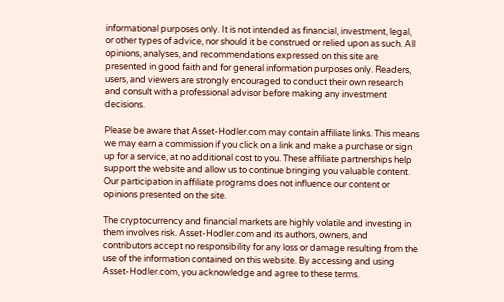informational purposes only. It is not intended as financial, investment, legal, or other types of advice, nor should it be construed or relied upon as such. All opinions, analyses, and recommendations expressed on this site are presented in good faith and for general information purposes only. Readers, users, and viewers are strongly encouraged to conduct their own research and consult with a professional advisor before making any investment decisions.

Please be aware that Asset-Hodler.com may contain affiliate links. This means we may earn a commission if you click on a link and make a purchase or sign up for a service, at no additional cost to you. These affiliate partnerships help support the website and allow us to continue bringing you valuable content. Our participation in affiliate programs does not influence our content or opinions presented on the site.

The cryptocurrency and financial markets are highly volatile and investing in them involves risk. Asset-Hodler.com and its authors, owners, and contributors accept no responsibility for any loss or damage resulting from the use of the information contained on this website. By accessing and using Asset-Hodler.com, you acknowledge and agree to these terms.